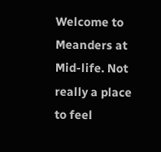Welcome to Meanders at Mid-life. Not really a place to feel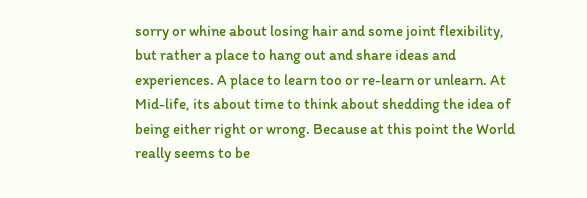sorry or whine about losing hair and some joint flexibility, but rather a place to hang out and share ideas and experiences. A place to learn too or re-learn or unlearn. At Mid-life, its about time to think about shedding the idea of being either right or wrong. Because at this point the World really seems to be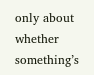only about whether something’s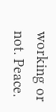working or not. Peace.